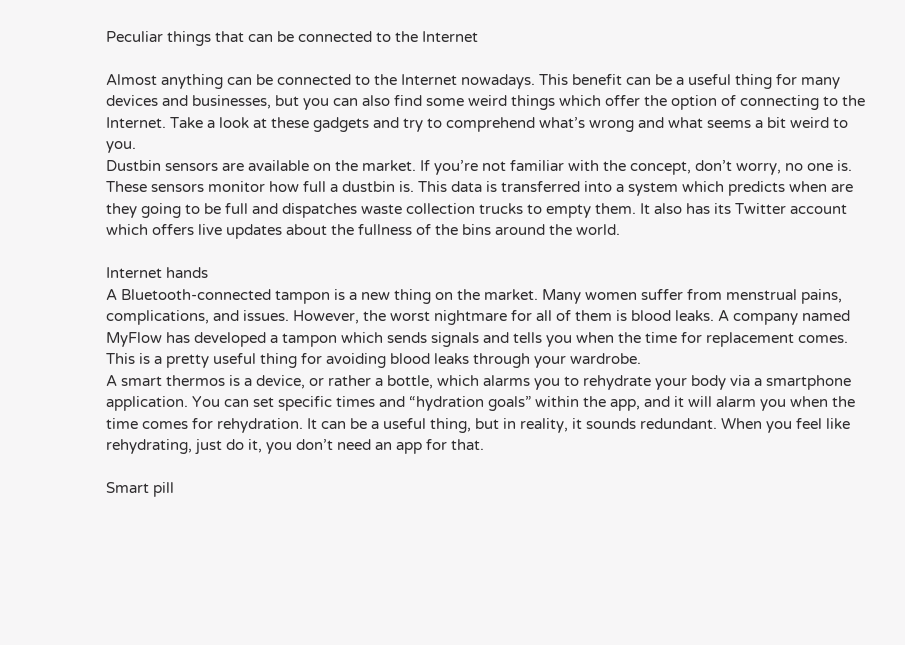Peculiar things that can be connected to the Internet

Almost anything can be connected to the Internet nowadays. This benefit can be a useful thing for many devices and businesses, but you can also find some weird things which offer the option of connecting to the Internet. Take a look at these gadgets and try to comprehend what’s wrong and what seems a bit weird to you.
Dustbin sensors are available on the market. If you’re not familiar with the concept, don’t worry, no one is. These sensors monitor how full a dustbin is. This data is transferred into a system which predicts when are they going to be full and dispatches waste collection trucks to empty them. It also has its Twitter account which offers live updates about the fullness of the bins around the world.

Internet hands
A Bluetooth-connected tampon is a new thing on the market. Many women suffer from menstrual pains, complications, and issues. However, the worst nightmare for all of them is blood leaks. A company named MyFlow has developed a tampon which sends signals and tells you when the time for replacement comes. This is a pretty useful thing for avoiding blood leaks through your wardrobe.
A smart thermos is a device, or rather a bottle, which alarms you to rehydrate your body via a smartphone application. You can set specific times and “hydration goals” within the app, and it will alarm you when the time comes for rehydration. It can be a useful thing, but in reality, it sounds redundant. When you feel like rehydrating, just do it, you don’t need an app for that.

Smart pill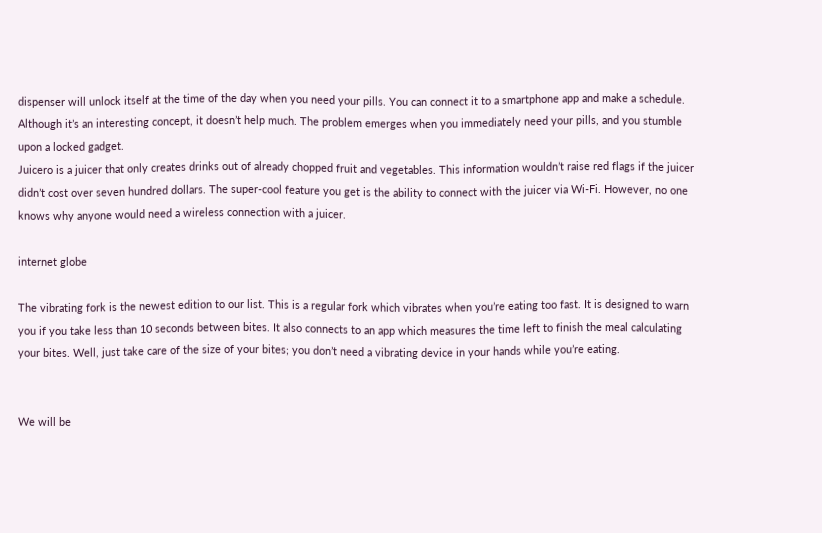dispenser will unlock itself at the time of the day when you need your pills. You can connect it to a smartphone app and make a schedule. Although it’s an interesting concept, it doesn’t help much. The problem emerges when you immediately need your pills, and you stumble upon a locked gadget.
Juicero is a juicer that only creates drinks out of already chopped fruit and vegetables. This information wouldn’t raise red flags if the juicer didn’t cost over seven hundred dollars. The super-cool feature you get is the ability to connect with the juicer via Wi-Fi. However, no one knows why anyone would need a wireless connection with a juicer.

internet globe

The vibrating fork is the newest edition to our list. This is a regular fork which vibrates when you’re eating too fast. It is designed to warn you if you take less than 10 seconds between bites. It also connects to an app which measures the time left to finish the meal calculating your bites. Well, just take care of the size of your bites; you don’t need a vibrating device in your hands while you’re eating.


We will be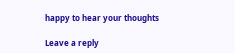happy to hear your thoughts

Leave a reply